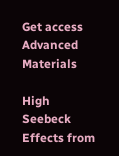Get access
Advanced Materials

High Seebeck Effects from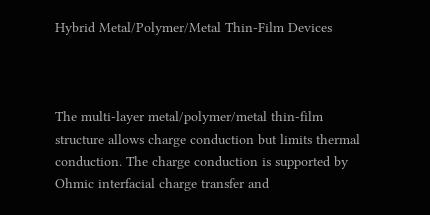Hybrid Metal/Polymer/Metal Thin-Film Devices



The multi-layer metal/polymer/metal thin-film structure allows charge conduction but limits thermal conduction. The charge conduction is supported by Ohmic interfacial charge transfer and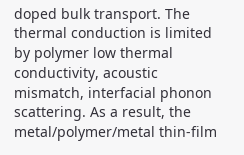doped bulk transport. The thermal conduction is limited by polymer low thermal conductivity, acoustic mismatch, interfacial phonon scattering. As a result, the metal/polymer/metal thin-film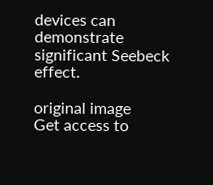devices can demonstrate significant Seebeck effect.

original image
Get access to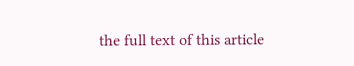the full text of this article